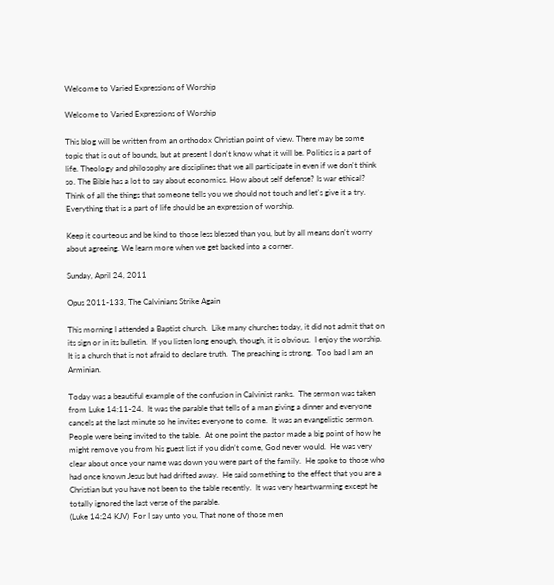Welcome to Varied Expressions of Worship

Welcome to Varied Expressions of Worship

This blog will be written from an orthodox Christian point of view. There may be some topic that is out of bounds, but at present I don't know what it will be. Politics is a part of life. Theology and philosophy are disciplines that we all participate in even if we don't think so. The Bible has a lot to say about economics. How about self defense? Is war ethical? Think of all the things that someone tells you we should not touch and let's give it a try. Everything that is a part of life should be an expression of worship.

Keep it courteous and be kind to those less blessed than you, but by all means don't worry about agreeing. We learn more when we get backed into a corner.

Sunday, April 24, 2011

Opus 2011-133, The Calvinians Strike Again

This morning I attended a Baptist church.  Like many churches today, it did not admit that on its sign or in its bulletin.  If you listen long enough, though, it is obvious.  I enjoy the worship.  It is a church that is not afraid to declare truth.  The preaching is strong.  Too bad I am an Arminian.

Today was a beautiful example of the confusion in Calvinist ranks.  The sermon was taken from Luke 14:11-24.  It was the parable that tells of a man giving a dinner and everyone cancels at the last minute so he invites everyone to come.  It was an evangelistic sermon.  People were being invited to the table.  At one point the pastor made a big point of how he might remove you from his guest list if you didn’t come, God never would.  He was very clear about once your name was down you were part of the family.  He spoke to those who had once known Jesus but had drifted away.  He said something to the effect that you are a Christian but you have not been to the table recently.  It was very heartwarming except he totally ignored the last verse of the parable.
(Luke 14:24 KJV)  For I say unto you, That none of those men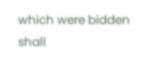which were bidden shall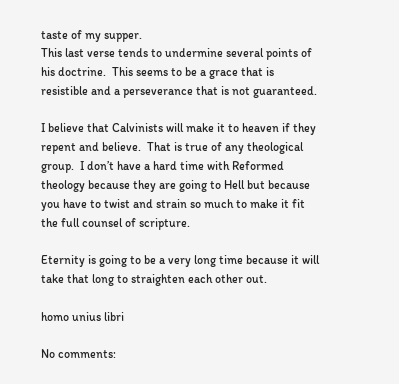taste of my supper.
This last verse tends to undermine several points of his doctrine.  This seems to be a grace that is resistible and a perseverance that is not guaranteed.

I believe that Calvinists will make it to heaven if they repent and believe.  That is true of any theological group.  I don’t have a hard time with Reformed theology because they are going to Hell but because you have to twist and strain so much to make it fit the full counsel of scripture.

Eternity is going to be a very long time because it will take that long to straighten each other out.

homo unius libri

No comments: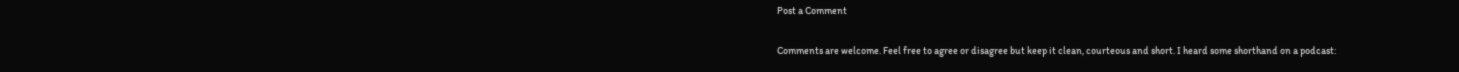Post a Comment

Comments are welcome. Feel free to agree or disagree but keep it clean, courteous and short. I heard some shorthand on a podcast: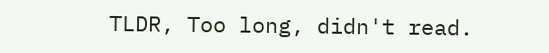TLDR, Too long, didn't read.